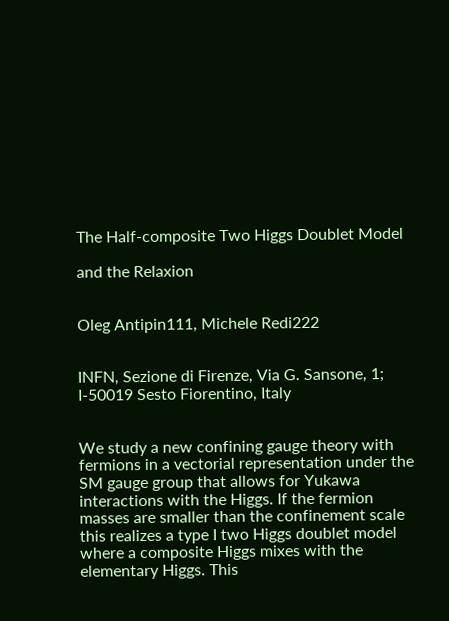The Half-composite Two Higgs Doublet Model

and the Relaxion


Oleg Antipin111, Michele Redi222


INFN, Sezione di Firenze, Via G. Sansone, 1; I-50019 Sesto Fiorentino, Italy


We study a new confining gauge theory with fermions in a vectorial representation under the SM gauge group that allows for Yukawa interactions with the Higgs. If the fermion masses are smaller than the confinement scale this realizes a type I two Higgs doublet model where a composite Higgs mixes with the elementary Higgs. This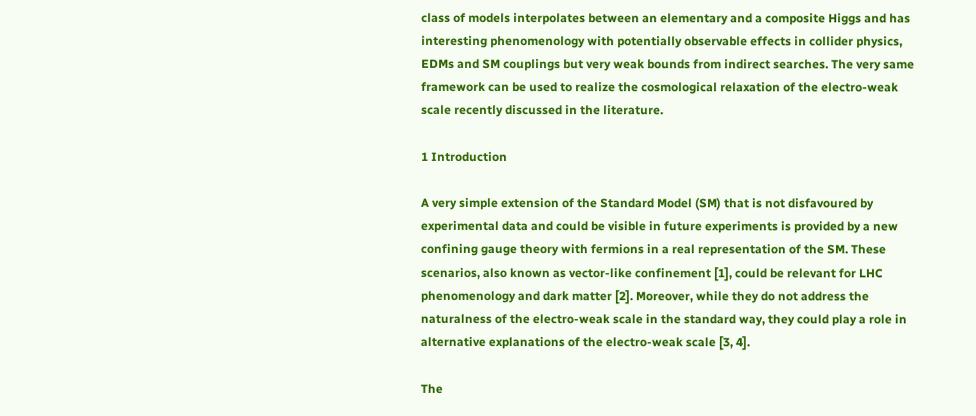class of models interpolates between an elementary and a composite Higgs and has interesting phenomenology with potentially observable effects in collider physics, EDMs and SM couplings but very weak bounds from indirect searches. The very same framework can be used to realize the cosmological relaxation of the electro-weak scale recently discussed in the literature.

1 Introduction

A very simple extension of the Standard Model (SM) that is not disfavoured by experimental data and could be visible in future experiments is provided by a new confining gauge theory with fermions in a real representation of the SM. These scenarios, also known as vector-like confinement [1], could be relevant for LHC phenomenology and dark matter [2]. Moreover, while they do not address the naturalness of the electro-weak scale in the standard way, they could play a role in alternative explanations of the electro-weak scale [3, 4].

The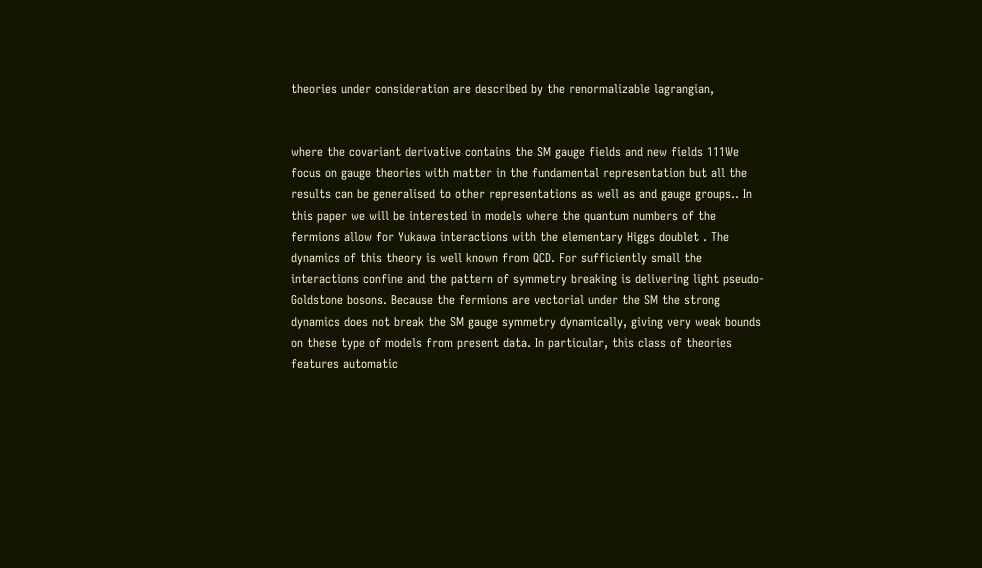theories under consideration are described by the renormalizable lagrangian,


where the covariant derivative contains the SM gauge fields and new fields 111We focus on gauge theories with matter in the fundamental representation but all the results can be generalised to other representations as well as and gauge groups.. In this paper we will be interested in models where the quantum numbers of the fermions allow for Yukawa interactions with the elementary Higgs doublet . The dynamics of this theory is well known from QCD. For sufficiently small the interactions confine and the pattern of symmetry breaking is delivering light pseudo-Goldstone bosons. Because the fermions are vectorial under the SM the strong dynamics does not break the SM gauge symmetry dynamically, giving very weak bounds on these type of models from present data. In particular, this class of theories features automatic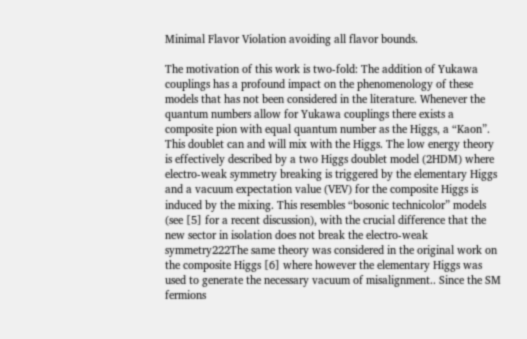Minimal Flavor Violation avoiding all flavor bounds.

The motivation of this work is two-fold: The addition of Yukawa couplings has a profound impact on the phenomenology of these models that has not been considered in the literature. Whenever the quantum numbers allow for Yukawa couplings there exists a composite pion with equal quantum number as the Higgs, a “Kaon”. This doublet can and will mix with the Higgs. The low energy theory is effectively described by a two Higgs doublet model (2HDM) where electro-weak symmetry breaking is triggered by the elementary Higgs and a vacuum expectation value (VEV) for the composite Higgs is induced by the mixing. This resembles “bosonic technicolor” models (see [5] for a recent discussion), with the crucial difference that the new sector in isolation does not break the electro-weak symmetry222The same theory was considered in the original work on the composite Higgs [6] where however the elementary Higgs was used to generate the necessary vacuum of misalignment.. Since the SM fermions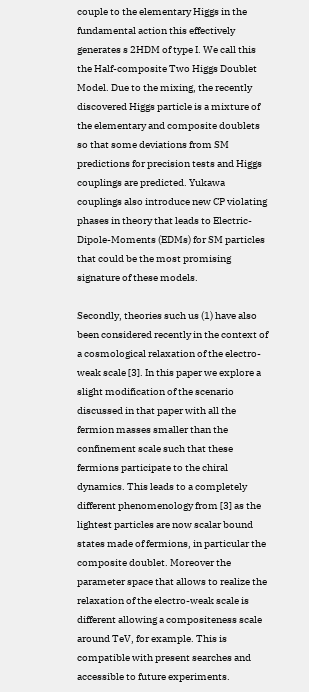couple to the elementary Higgs in the fundamental action this effectively generates s 2HDM of type I. We call this the Half-composite Two Higgs Doublet Model. Due to the mixing, the recently discovered Higgs particle is a mixture of the elementary and composite doublets so that some deviations from SM predictions for precision tests and Higgs couplings are predicted. Yukawa couplings also introduce new CP violating phases in theory that leads to Electric-Dipole-Moments (EDMs) for SM particles that could be the most promising signature of these models.

Secondly, theories such us (1) have also been considered recently in the context of a cosmological relaxation of the electro-weak scale [3]. In this paper we explore a slight modification of the scenario discussed in that paper with all the fermion masses smaller than the confinement scale such that these fermions participate to the chiral dynamics. This leads to a completely different phenomenology from [3] as the lightest particles are now scalar bound states made of fermions, in particular the composite doublet. Moreover the parameter space that allows to realize the relaxation of the electro-weak scale is different allowing a compositeness scale around TeV, for example. This is compatible with present searches and accessible to future experiments.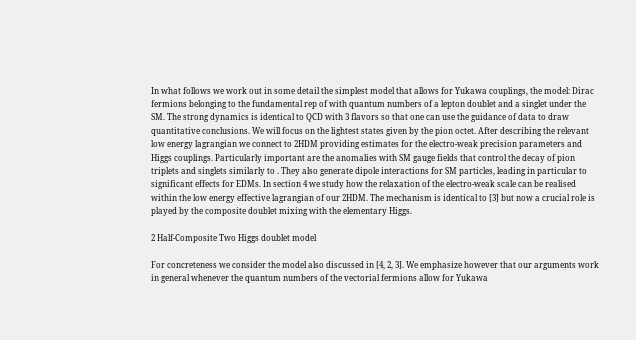In what follows we work out in some detail the simplest model that allows for Yukawa couplings, the model: Dirac fermions belonging to the fundamental rep of with quantum numbers of a lepton doublet and a singlet under the SM. The strong dynamics is identical to QCD with 3 flavors so that one can use the guidance of data to draw quantitative conclusions. We will focus on the lightest states given by the pion octet. After describing the relevant low energy lagrangian we connect to 2HDM providing estimates for the electro-weak precision parameters and Higgs couplings. Particularly important are the anomalies with SM gauge fields that control the decay of pion triplets and singlets similarly to . They also generate dipole interactions for SM particles, leading in particular to significant effects for EDMs. In section 4 we study how the relaxation of the electro-weak scale can be realised within the low energy effective lagrangian of our 2HDM. The mechanism is identical to [3] but now a crucial role is played by the composite doublet mixing with the elementary Higgs.

2 Half-Composite Two Higgs doublet model

For concreteness we consider the model also discussed in [4, 2, 3]. We emphasize however that our arguments work in general whenever the quantum numbers of the vectorial fermions allow for Yukawa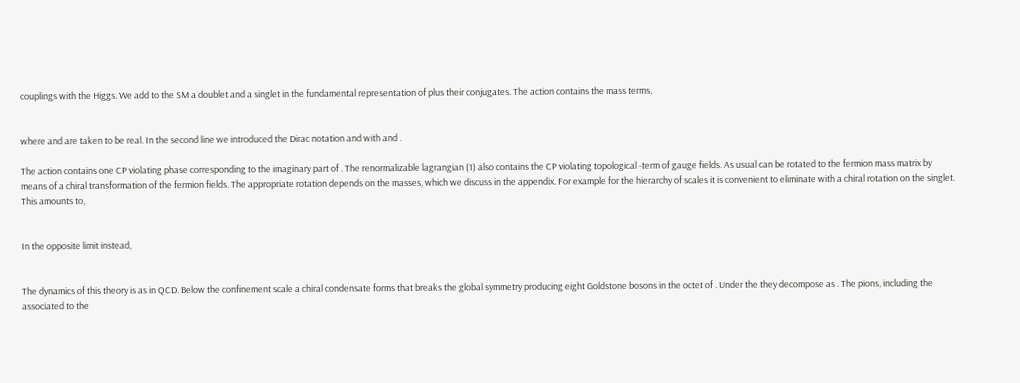couplings with the Higgs. We add to the SM a doublet and a singlet in the fundamental representation of plus their conjugates. The action contains the mass terms,


where and are taken to be real. In the second line we introduced the Dirac notation and with and .

The action contains one CP violating phase corresponding to the imaginary part of . The renormalizable lagrangian (1) also contains the CP violating topological -term of gauge fields. As usual can be rotated to the fermion mass matrix by means of a chiral transformation of the fermion fields. The appropriate rotation depends on the masses, which we discuss in the appendix. For example for the hierarchy of scales it is convenient to eliminate with a chiral rotation on the singlet. This amounts to,


In the opposite limit instead,


The dynamics of this theory is as in QCD. Below the confinement scale a chiral condensate forms that breaks the global symmetry producing eight Goldstone bosons in the octet of . Under the they decompose as . The pions, including the associated to the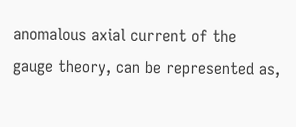anomalous axial current of the gauge theory, can be represented as,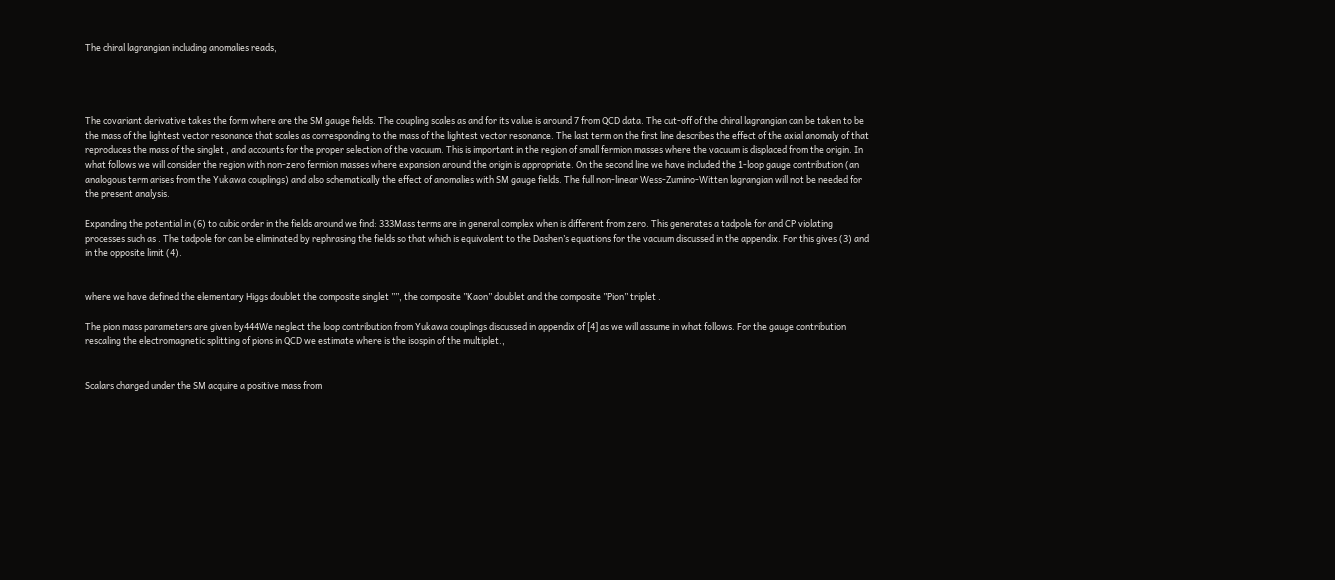The chiral lagrangian including anomalies reads,




The covariant derivative takes the form where are the SM gauge fields. The coupling scales as and for its value is around 7 from QCD data. The cut-off of the chiral lagrangian can be taken to be the mass of the lightest vector resonance that scales as corresponding to the mass of the lightest vector resonance. The last term on the first line describes the effect of the axial anomaly of that reproduces the mass of the singlet , and accounts for the proper selection of the vacuum. This is important in the region of small fermion masses where the vacuum is displaced from the origin. In what follows we will consider the region with non-zero fermion masses where expansion around the origin is appropriate. On the second line we have included the 1-loop gauge contribution (an analogous term arises from the Yukawa couplings) and also schematically the effect of anomalies with SM gauge fields. The full non-linear Wess-Zumino-Witten lagrangian will not be needed for the present analysis.

Expanding the potential in (6) to cubic order in the fields around we find: 333Mass terms are in general complex when is different from zero. This generates a tadpole for and CP violating processes such as . The tadpole for can be eliminated by rephrasing the fields so that which is equivalent to the Dashen’s equations for the vacuum discussed in the appendix. For this gives (3) and in the opposite limit (4).


where we have defined the elementary Higgs doublet the composite singlet ””, the composite ”Kaon” doublet and the composite ”Pion” triplet .

The pion mass parameters are given by444We neglect the loop contribution from Yukawa couplings discussed in appendix of [4] as we will assume in what follows. For the gauge contribution rescaling the electromagnetic splitting of pions in QCD we estimate where is the isospin of the multiplet.,


Scalars charged under the SM acquire a positive mass from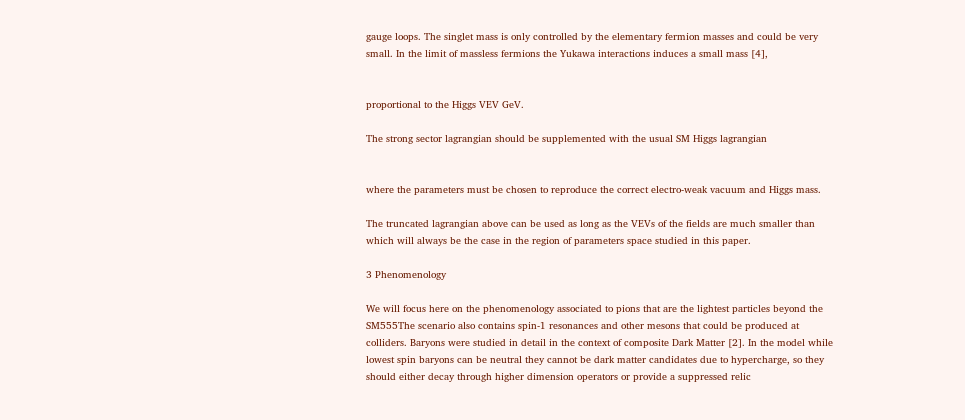gauge loops. The singlet mass is only controlled by the elementary fermion masses and could be very small. In the limit of massless fermions the Yukawa interactions induces a small mass [4],


proportional to the Higgs VEV GeV.

The strong sector lagrangian should be supplemented with the usual SM Higgs lagrangian


where the parameters must be chosen to reproduce the correct electro-weak vacuum and Higgs mass.

The truncated lagrangian above can be used as long as the VEVs of the fields are much smaller than which will always be the case in the region of parameters space studied in this paper.

3 Phenomenology

We will focus here on the phenomenology associated to pions that are the lightest particles beyond the SM555The scenario also contains spin-1 resonances and other mesons that could be produced at colliders. Baryons were studied in detail in the context of composite Dark Matter [2]. In the model while lowest spin baryons can be neutral they cannot be dark matter candidates due to hypercharge, so they should either decay through higher dimension operators or provide a suppressed relic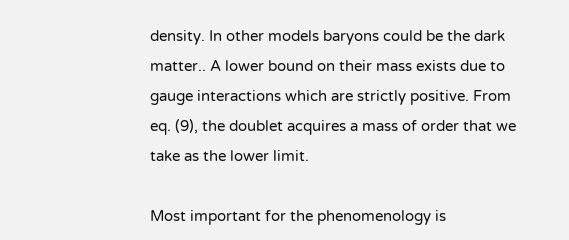density. In other models baryons could be the dark matter.. A lower bound on their mass exists due to gauge interactions which are strictly positive. From eq. (9), the doublet acquires a mass of order that we take as the lower limit.

Most important for the phenomenology is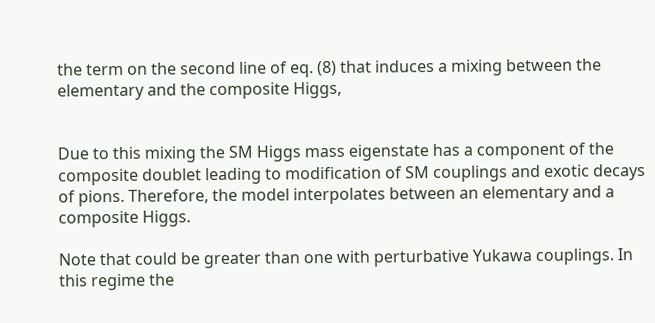the term on the second line of eq. (8) that induces a mixing between the elementary and the composite Higgs,


Due to this mixing the SM Higgs mass eigenstate has a component of the composite doublet leading to modification of SM couplings and exotic decays of pions. Therefore, the model interpolates between an elementary and a composite Higgs.

Note that could be greater than one with perturbative Yukawa couplings. In this regime the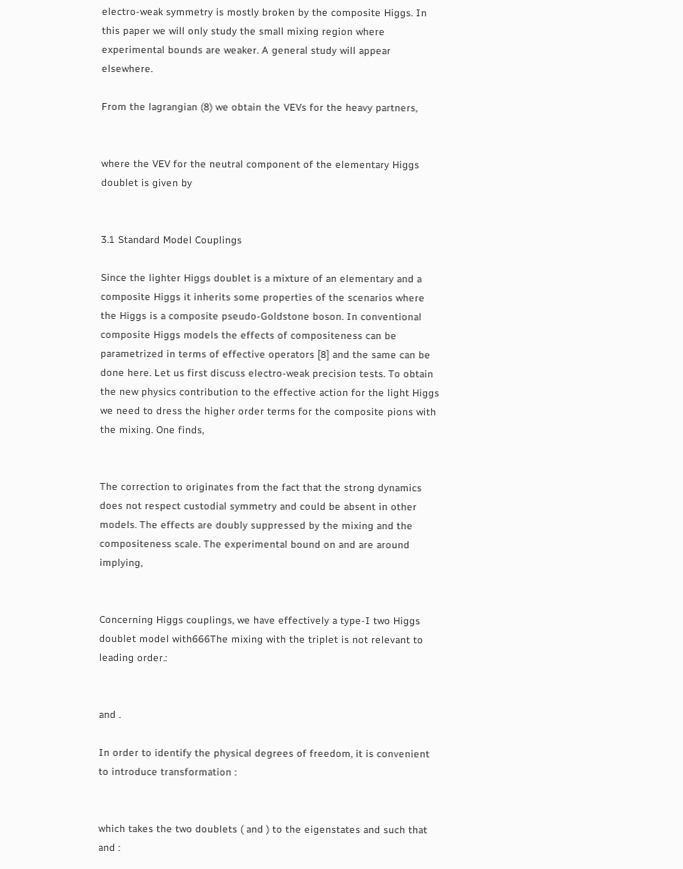electro-weak symmetry is mostly broken by the composite Higgs. In this paper we will only study the small mixing region where experimental bounds are weaker. A general study will appear elsewhere.

From the lagrangian (8) we obtain the VEVs for the heavy partners,


where the VEV for the neutral component of the elementary Higgs doublet is given by


3.1 Standard Model Couplings

Since the lighter Higgs doublet is a mixture of an elementary and a composite Higgs it inherits some properties of the scenarios where the Higgs is a composite pseudo-Goldstone boson. In conventional composite Higgs models the effects of compositeness can be parametrized in terms of effective operators [8] and the same can be done here. Let us first discuss electro-weak precision tests. To obtain the new physics contribution to the effective action for the light Higgs we need to dress the higher order terms for the composite pions with the mixing. One finds,


The correction to originates from the fact that the strong dynamics does not respect custodial symmetry and could be absent in other models. The effects are doubly suppressed by the mixing and the compositeness scale. The experimental bound on and are around implying,


Concerning Higgs couplings, we have effectively a type-I two Higgs doublet model with666The mixing with the triplet is not relevant to leading order.:


and .

In order to identify the physical degrees of freedom, it is convenient to introduce transformation :


which takes the two doublets ( and ) to the eigenstates and such that and :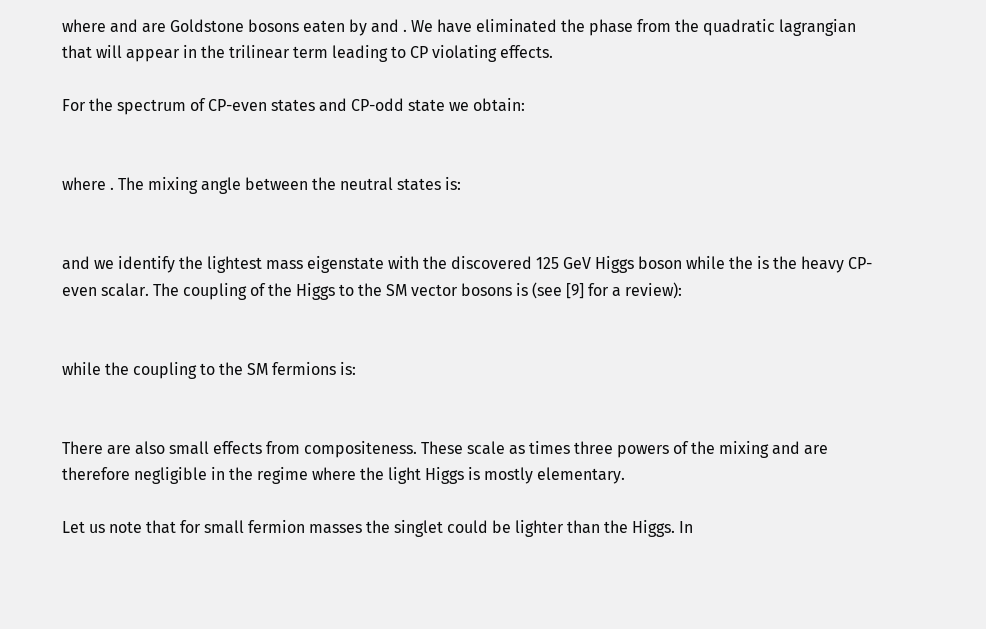where and are Goldstone bosons eaten by and . We have eliminated the phase from the quadratic lagrangian that will appear in the trilinear term leading to CP violating effects.

For the spectrum of CP-even states and CP-odd state we obtain:


where . The mixing angle between the neutral states is:


and we identify the lightest mass eigenstate with the discovered 125 GeV Higgs boson while the is the heavy CP-even scalar. The coupling of the Higgs to the SM vector bosons is (see [9] for a review):


while the coupling to the SM fermions is:


There are also small effects from compositeness. These scale as times three powers of the mixing and are therefore negligible in the regime where the light Higgs is mostly elementary.

Let us note that for small fermion masses the singlet could be lighter than the Higgs. In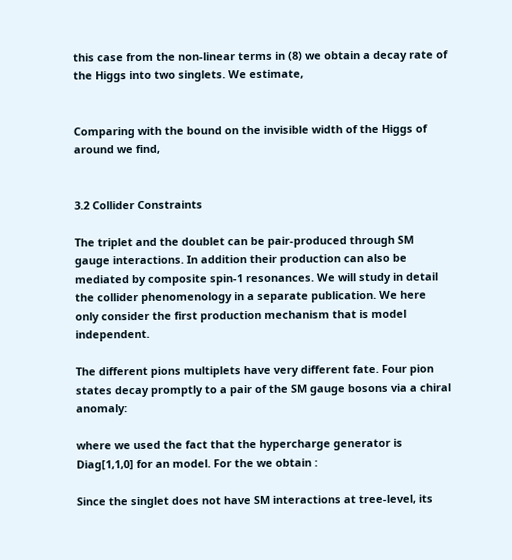this case from the non-linear terms in (8) we obtain a decay rate of the Higgs into two singlets. We estimate,


Comparing with the bound on the invisible width of the Higgs of around we find,


3.2 Collider Constraints

The triplet and the doublet can be pair-produced through SM gauge interactions. In addition their production can also be mediated by composite spin-1 resonances. We will study in detail the collider phenomenology in a separate publication. We here only consider the first production mechanism that is model independent.

The different pions multiplets have very different fate. Four pion states decay promptly to a pair of the SM gauge bosons via a chiral anomaly:

where we used the fact that the hypercharge generator is Diag[1,1,0] for an model. For the we obtain :

Since the singlet does not have SM interactions at tree-level, its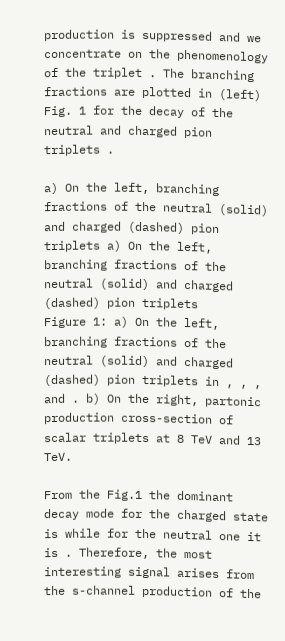production is suppressed and we concentrate on the phenomenology of the triplet . The branching fractions are plotted in (left) Fig. 1 for the decay of the neutral and charged pion triplets .

a) On the left, branching fractions of the neutral (solid) and charged (dashed) pion triplets a) On the left, branching fractions of the neutral (solid) and charged (dashed) pion triplets
Figure 1: a) On the left, branching fractions of the neutral (solid) and charged (dashed) pion triplets in , , , and . b) On the right, partonic production cross-section of scalar triplets at 8 TeV and 13 TeV.

From the Fig.1 the dominant decay mode for the charged state is while for the neutral one it is . Therefore, the most interesting signal arises from the s-channel production of the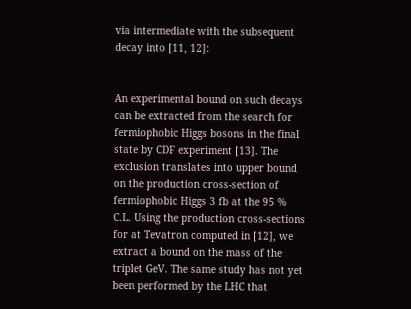via intermediate with the subsequent decay into [11, 12]:


An experimental bound on such decays can be extracted from the search for fermiophobic Higgs bosons in the final state by CDF experiment [13]. The exclusion translates into upper bound on the production cross-section of fermiophobic Higgs 3 fb at the 95 % C.L. Using the production cross-sections for at Tevatron computed in [12], we extract a bound on the mass of the triplet GeV. The same study has not yet been performed by the LHC that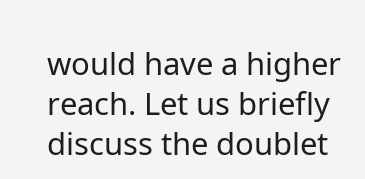would have a higher reach. Let us briefly discuss the doublet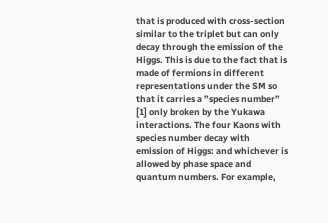that is produced with cross-section similar to the triplet but can only decay through the emission of the Higgs. This is due to the fact that is made of fermions in different representations under the SM so that it carries a ”species number” [1] only broken by the Yukawa interactions. The four Kaons with species number decay with emission of Higgs: and whichever is allowed by phase space and quantum numbers. For example,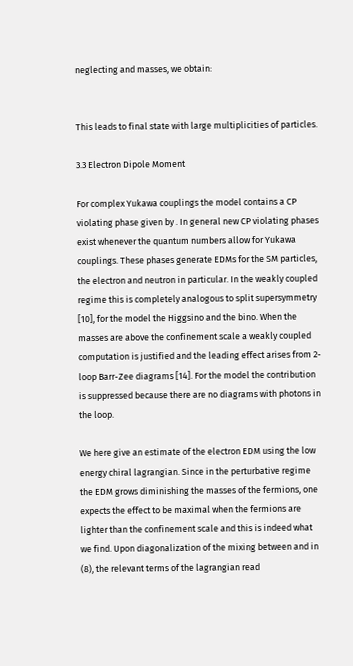neglecting and masses, we obtain:


This leads to final state with large multiplicities of particles.

3.3 Electron Dipole Moment

For complex Yukawa couplings the model contains a CP violating phase given by . In general new CP violating phases exist whenever the quantum numbers allow for Yukawa couplings. These phases generate EDMs for the SM particles, the electron and neutron in particular. In the weakly coupled regime this is completely analogous to split supersymmetry [10], for the model the Higgsino and the bino. When the masses are above the confinement scale a weakly coupled computation is justified and the leading effect arises from 2-loop Barr-Zee diagrams [14]. For the model the contribution is suppressed because there are no diagrams with photons in the loop.

We here give an estimate of the electron EDM using the low energy chiral lagrangian. Since in the perturbative regime the EDM grows diminishing the masses of the fermions, one expects the effect to be maximal when the fermions are lighter than the confinement scale and this is indeed what we find. Upon diagonalization of the mixing between and in (8), the relevant terms of the lagrangian read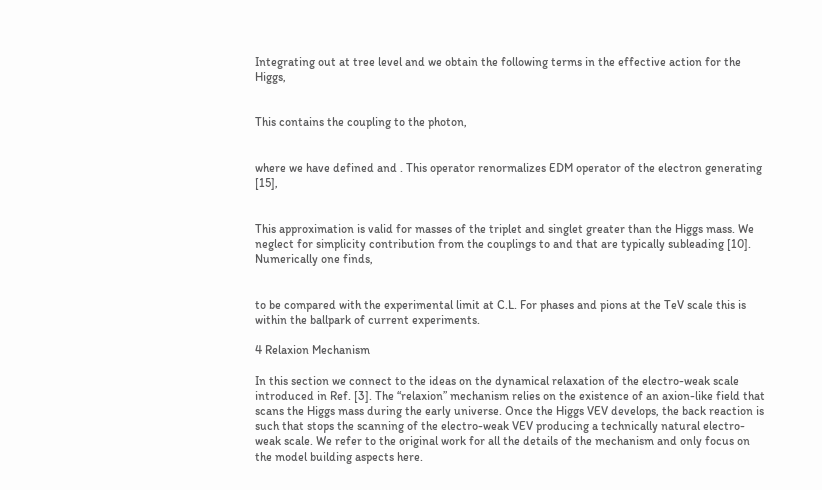Integrating out at tree level and we obtain the following terms in the effective action for the Higgs,


This contains the coupling to the photon,


where we have defined and . This operator renormalizes EDM operator of the electron generating [15],


This approximation is valid for masses of the triplet and singlet greater than the Higgs mass. We neglect for simplicity contribution from the couplings to and that are typically subleading [10]. Numerically one finds,


to be compared with the experimental limit at C.L. For phases and pions at the TeV scale this is within the ballpark of current experiments.

4 Relaxion Mechanism

In this section we connect to the ideas on the dynamical relaxation of the electro-weak scale introduced in Ref. [3]. The “relaxion” mechanism relies on the existence of an axion-like field that scans the Higgs mass during the early universe. Once the Higgs VEV develops, the back reaction is such that stops the scanning of the electro-weak VEV producing a technically natural electro-weak scale. We refer to the original work for all the details of the mechanism and only focus on the model building aspects here.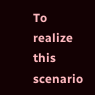To realize this scenario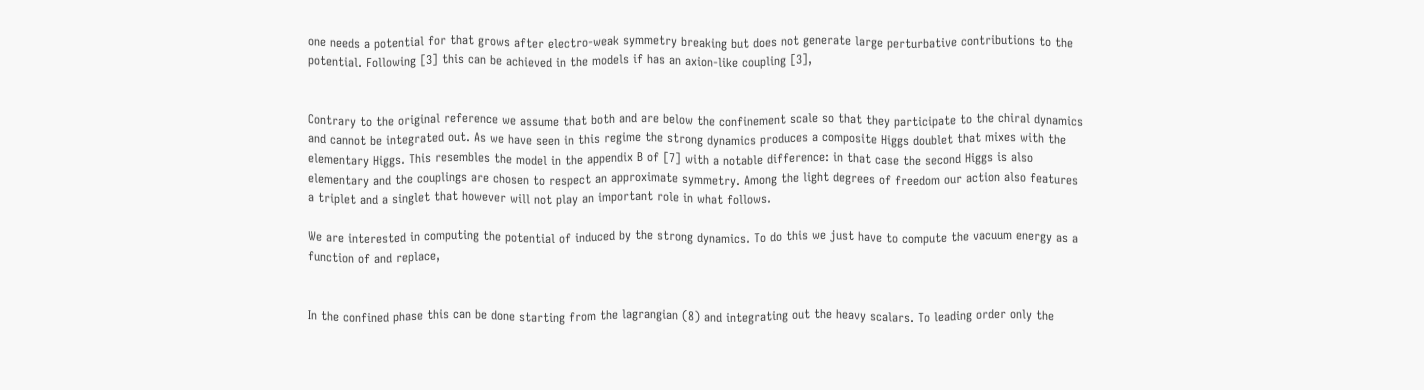one needs a potential for that grows after electro-weak symmetry breaking but does not generate large perturbative contributions to the potential. Following [3] this can be achieved in the models if has an axion-like coupling [3],


Contrary to the original reference we assume that both and are below the confinement scale so that they participate to the chiral dynamics and cannot be integrated out. As we have seen in this regime the strong dynamics produces a composite Higgs doublet that mixes with the elementary Higgs. This resembles the model in the appendix B of [7] with a notable difference: in that case the second Higgs is also elementary and the couplings are chosen to respect an approximate symmetry. Among the light degrees of freedom our action also features a triplet and a singlet that however will not play an important role in what follows.

We are interested in computing the potential of induced by the strong dynamics. To do this we just have to compute the vacuum energy as a function of and replace,


In the confined phase this can be done starting from the lagrangian (8) and integrating out the heavy scalars. To leading order only the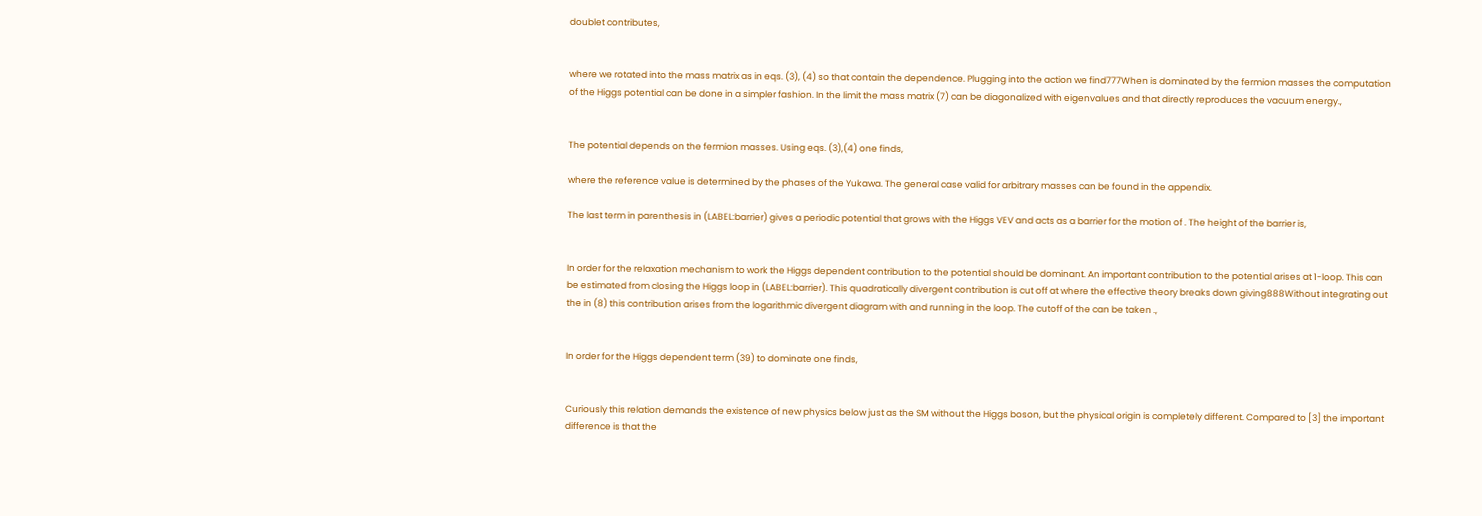doublet contributes,


where we rotated into the mass matrix as in eqs. (3), (4) so that contain the dependence. Plugging into the action we find777When is dominated by the fermion masses the computation of the Higgs potential can be done in a simpler fashion. In the limit the mass matrix (7) can be diagonalized with eigenvalues and that directly reproduces the vacuum energy.,


The potential depends on the fermion masses. Using eqs. (3),(4) one finds,

where the reference value is determined by the phases of the Yukawa. The general case valid for arbitrary masses can be found in the appendix.

The last term in parenthesis in (LABEL:barrier) gives a periodic potential that grows with the Higgs VEV and acts as a barrier for the motion of . The height of the barrier is,


In order for the relaxation mechanism to work the Higgs dependent contribution to the potential should be dominant. An important contribution to the potential arises at 1-loop. This can be estimated from closing the Higgs loop in (LABEL:barrier). This quadratically divergent contribution is cut off at where the effective theory breaks down giving888Without integrating out the in (8) this contribution arises from the logarithmic divergent diagram with and running in the loop. The cutoff of the can be taken .,


In order for the Higgs dependent term (39) to dominate one finds,


Curiously this relation demands the existence of new physics below just as the SM without the Higgs boson, but the physical origin is completely different. Compared to [3] the important difference is that the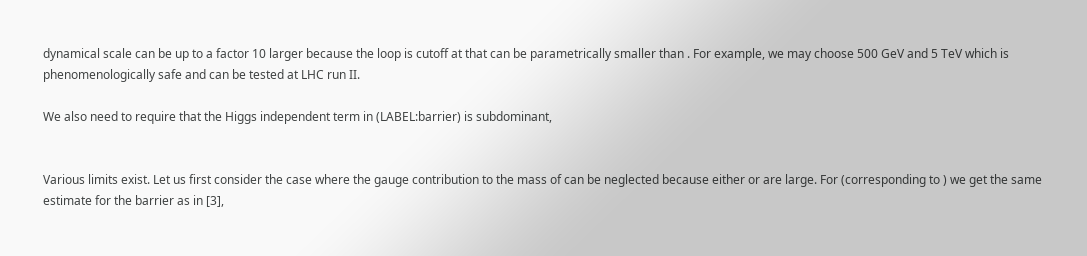dynamical scale can be up to a factor 10 larger because the loop is cutoff at that can be parametrically smaller than . For example, we may choose 500 GeV and 5 TeV which is phenomenologically safe and can be tested at LHC run II.

We also need to require that the Higgs independent term in (LABEL:barrier) is subdominant,


Various limits exist. Let us first consider the case where the gauge contribution to the mass of can be neglected because either or are large. For (corresponding to ) we get the same estimate for the barrier as in [3],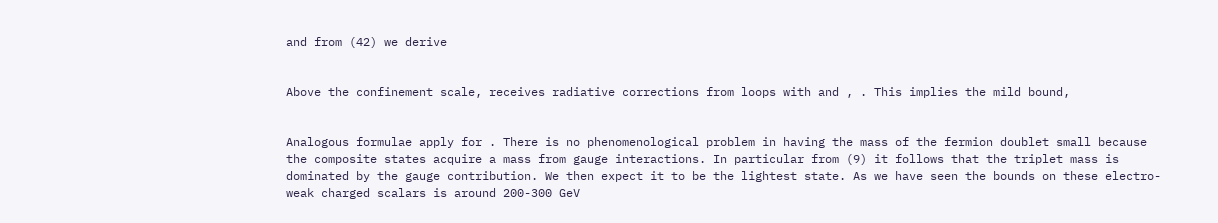and from (42) we derive


Above the confinement scale, receives radiative corrections from loops with and , . This implies the mild bound,


Analogous formulae apply for . There is no phenomenological problem in having the mass of the fermion doublet small because the composite states acquire a mass from gauge interactions. In particular from (9) it follows that the triplet mass is dominated by the gauge contribution. We then expect it to be the lightest state. As we have seen the bounds on these electro-weak charged scalars is around 200-300 GeV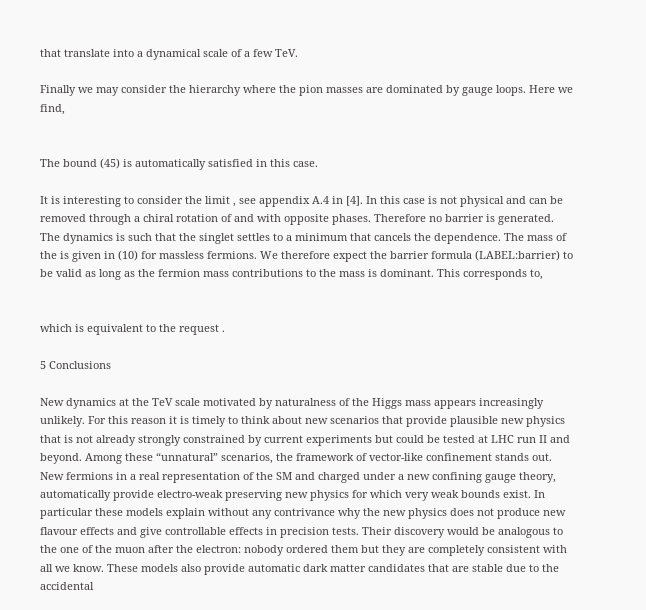that translate into a dynamical scale of a few TeV.

Finally we may consider the hierarchy where the pion masses are dominated by gauge loops. Here we find,


The bound (45) is automatically satisfied in this case.

It is interesting to consider the limit , see appendix A.4 in [4]. In this case is not physical and can be removed through a chiral rotation of and with opposite phases. Therefore no barrier is generated. The dynamics is such that the singlet settles to a minimum that cancels the dependence. The mass of the is given in (10) for massless fermions. We therefore expect the barrier formula (LABEL:barrier) to be valid as long as the fermion mass contributions to the mass is dominant. This corresponds to,


which is equivalent to the request .

5 Conclusions

New dynamics at the TeV scale motivated by naturalness of the Higgs mass appears increasingly unlikely. For this reason it is timely to think about new scenarios that provide plausible new physics that is not already strongly constrained by current experiments but could be tested at LHC run II and beyond. Among these “unnatural” scenarios, the framework of vector-like confinement stands out. New fermions in a real representation of the SM and charged under a new confining gauge theory, automatically provide electro-weak preserving new physics for which very weak bounds exist. In particular these models explain without any contrivance why the new physics does not produce new flavour effects and give controllable effects in precision tests. Their discovery would be analogous to the one of the muon after the electron: nobody ordered them but they are completely consistent with all we know. These models also provide automatic dark matter candidates that are stable due to the accidental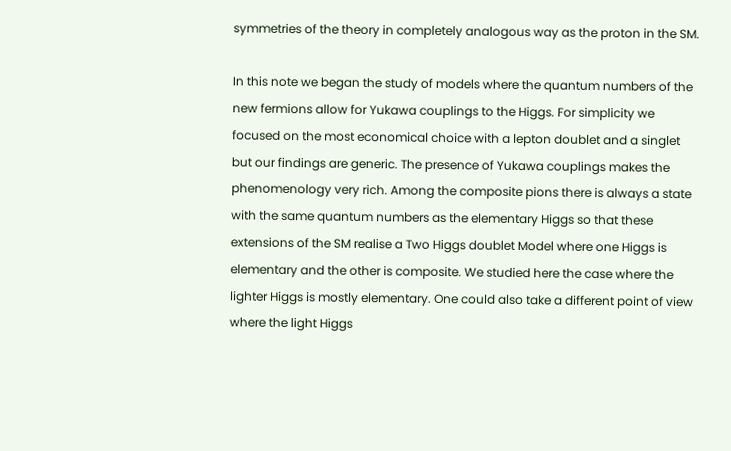symmetries of the theory in completely analogous way as the proton in the SM.

In this note we began the study of models where the quantum numbers of the new fermions allow for Yukawa couplings to the Higgs. For simplicity we focused on the most economical choice with a lepton doublet and a singlet but our findings are generic. The presence of Yukawa couplings makes the phenomenology very rich. Among the composite pions there is always a state with the same quantum numbers as the elementary Higgs so that these extensions of the SM realise a Two Higgs doublet Model where one Higgs is elementary and the other is composite. We studied here the case where the lighter Higgs is mostly elementary. One could also take a different point of view where the light Higgs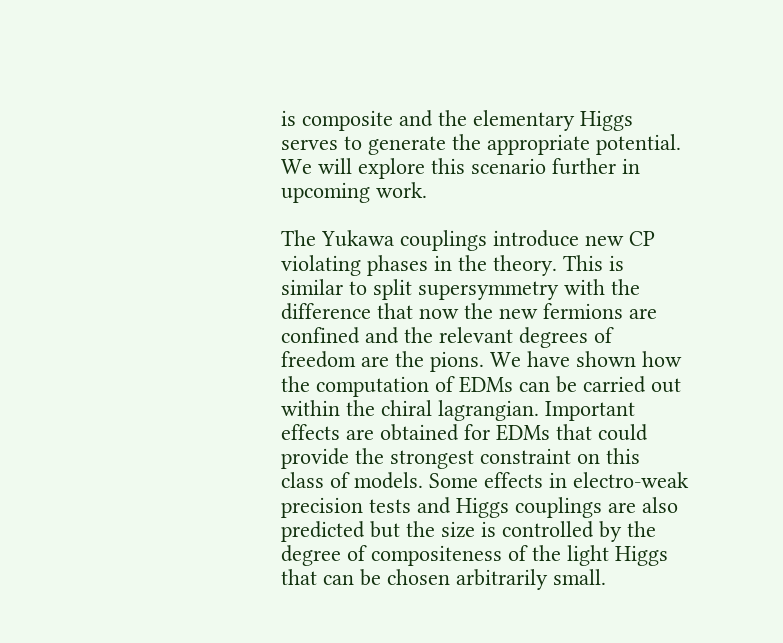is composite and the elementary Higgs serves to generate the appropriate potential. We will explore this scenario further in upcoming work.

The Yukawa couplings introduce new CP violating phases in the theory. This is similar to split supersymmetry with the difference that now the new fermions are confined and the relevant degrees of freedom are the pions. We have shown how the computation of EDMs can be carried out within the chiral lagrangian. Important effects are obtained for EDMs that could provide the strongest constraint on this class of models. Some effects in electro-weak precision tests and Higgs couplings are also predicted but the size is controlled by the degree of compositeness of the light Higgs that can be chosen arbitrarily small.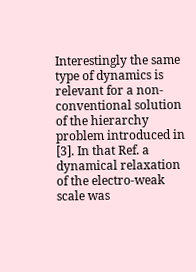Interestingly the same type of dynamics is relevant for a non-conventional solution of the hierarchy problem introduced in [3]. In that Ref. a dynamical relaxation of the electro-weak scale was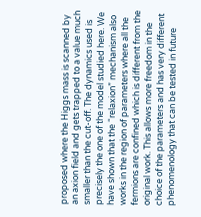proposed where the Higgs mass is scanned by an axion field and gets trapped to a value much smaller than the cut-off. The dynamics used is precisely the one of the model studied here. We have shown that the “relaxion” mechanism also works in the region of parameters where all the fermions are confined which is different from the original work. This allows more freedom in the choice of the parameters and has very different phenomenology that can be tested in future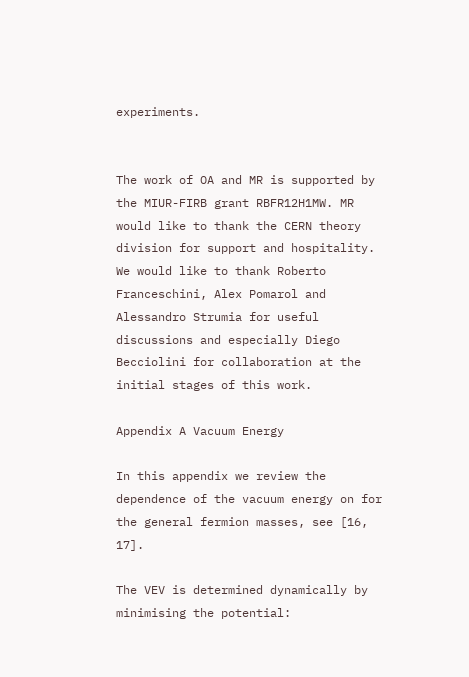experiments.


The work of OA and MR is supported by the MIUR-FIRB grant RBFR12H1MW. MR would like to thank the CERN theory division for support and hospitality. We would like to thank Roberto Franceschini, Alex Pomarol and Alessandro Strumia for useful discussions and especially Diego Becciolini for collaboration at the initial stages of this work.

Appendix A Vacuum Energy

In this appendix we review the dependence of the vacuum energy on for the general fermion masses, see [16, 17].

The VEV is determined dynamically by minimising the potential: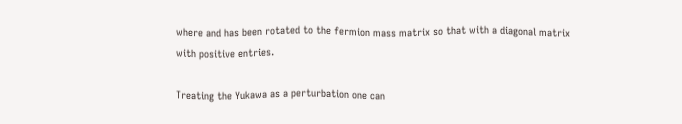where and has been rotated to the fermion mass matrix so that with a diagonal matrix with positive entries.

Treating the Yukawa as a perturbation one can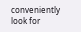conveniently look for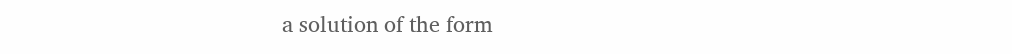a solution of the form